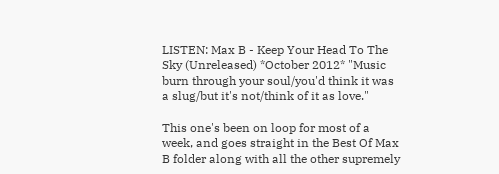LISTEN: Max B - Keep Your Head To The Sky (Unreleased) *October 2012* "Music burn through your soul/you'd think it was a slug/but it's not/think of it as love."

This one's been on loop for most of a week, and goes straight in the Best Of Max B folder along with all the other supremely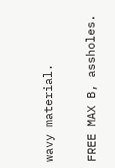wavy material.

FREE MAX B, assholes.